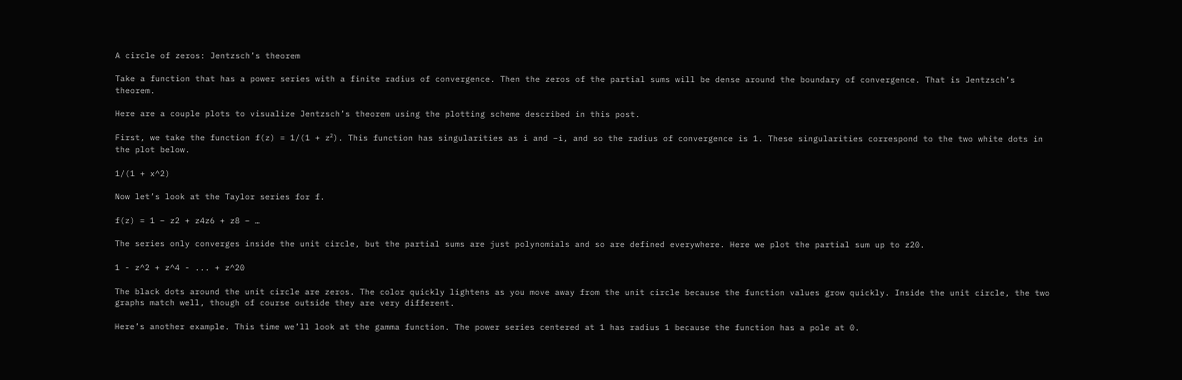A circle of zeros: Jentzsch’s theorem

Take a function that has a power series with a finite radius of convergence. Then the zeros of the partial sums will be dense around the boundary of convergence. That is Jentzsch’s theorem.

Here are a couple plots to visualize Jentzsch’s theorem using the plotting scheme described in this post.

First, we take the function f(z) = 1/(1 + z²). This function has singularities as i and –i, and so the radius of convergence is 1. These singularities correspond to the two white dots in the plot below.

1/(1 + x^2)

Now let’s look at the Taylor series for f.

f(z) = 1 – z2 + z4z6 + z8 – …

The series only converges inside the unit circle, but the partial sums are just polynomials and so are defined everywhere. Here we plot the partial sum up to z20.

1 - z^2 + z^4 - ... + z^20

The black dots around the unit circle are zeros. The color quickly lightens as you move away from the unit circle because the function values grow quickly. Inside the unit circle, the two graphs match well, though of course outside they are very different.

Here’s another example. This time we’ll look at the gamma function. The power series centered at 1 has radius 1 because the function has a pole at 0.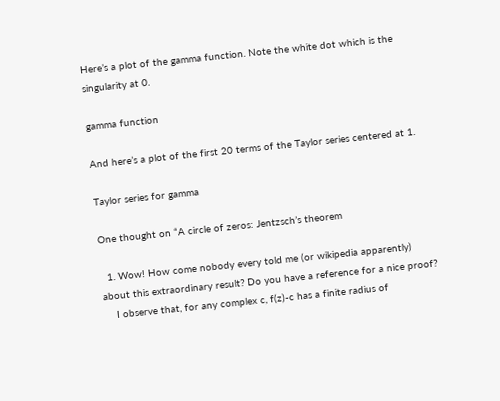Here’s a plot of the gamma function. Note the white dot which is the singularity at 0.

gamma function

And here’s a plot of the first 20 terms of the Taylor series centered at 1.

Taylor series for gamma

One thought on “A circle of zeros: Jentzsch’s theorem

  1. Wow! How come nobody every told me (or wikipedia apparently) about this extraordinary result? Do you have a reference for a nice proof?
    I observe that, for any complex c, f(z)-c has a finite radius of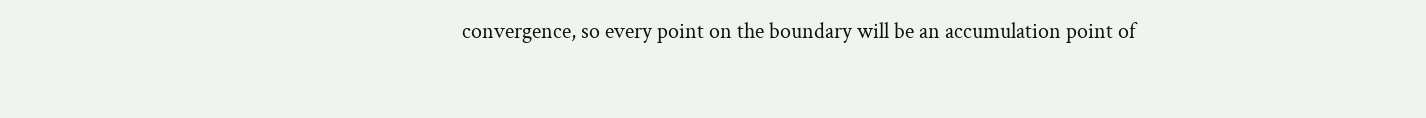convergence, so every point on the boundary will be an accumulation point of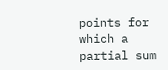points for which a partial sum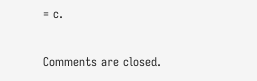= c.

Comments are closed.